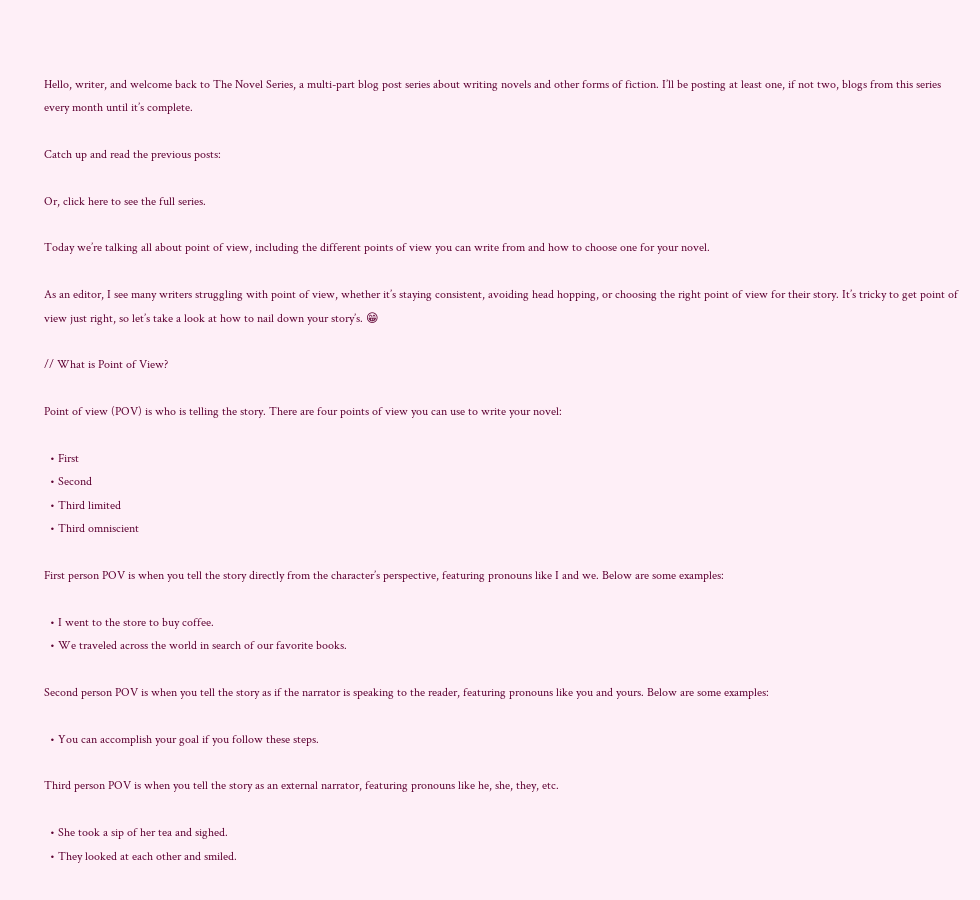Hello, writer, and welcome back to The Novel Series, a multi-part blog post series about writing novels and other forms of fiction. I’ll be posting at least one, if not two, blogs from this series every month until it’s complete.

Catch up and read the previous posts:

Or, click here to see the full series.

Today we’re talking all about point of view, including the different points of view you can write from and how to choose one for your novel.

As an editor, I see many writers struggling with point of view, whether it’s staying consistent, avoiding head hopping, or choosing the right point of view for their story. It’s tricky to get point of view just right, so let’s take a look at how to nail down your story’s. 😁

// What is Point of View?

Point of view (POV) is who is telling the story. There are four points of view you can use to write your novel:

  • First
  • Second
  • Third limited
  • Third omniscient

First person POV is when you tell the story directly from the character’s perspective, featuring pronouns like I and we. Below are some examples:

  • I went to the store to buy coffee.
  • We traveled across the world in search of our favorite books.

Second person POV is when you tell the story as if the narrator is speaking to the reader, featuring pronouns like you and yours. Below are some examples:

  • You can accomplish your goal if you follow these steps.

Third person POV is when you tell the story as an external narrator, featuring pronouns like he, she, they, etc.

  • She took a sip of her tea and sighed.
  • They looked at each other and smiled.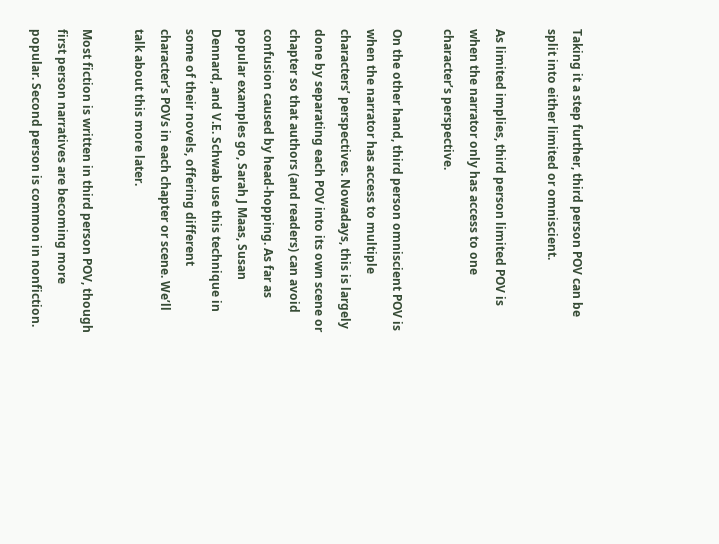Taking it a step further, third person POV can be split into either limited or omniscient.

As limited implies, third person limited POV is when the narrator only has access to one character’s perspective.

On the other hand, third person omniscient POV is when the narrator has access to multiple characters’ perspectives. Nowadays, this is largely done by separating each POV into its own scene or chapter so that authors (and readers) can avoid confusion caused by head-hopping. As far as popular examples go, Sarah J Maas, Susan Dennard, and V.E. Schwab use this technique in some of their novels, offering different character’s POVs in each chapter or scene. We’ll talk about this more later.

Most fiction is written in third person POV, though first person narratives are becoming more popular. Second person is common in nonfiction.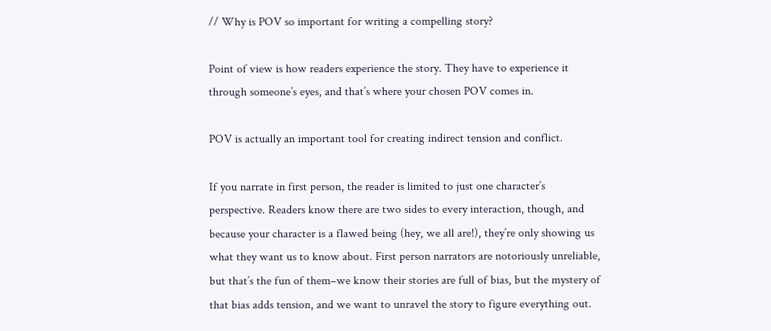// Why is POV so important for writing a compelling story?

Point of view is how readers experience the story. They have to experience it through someone’s eyes, and that’s where your chosen POV comes in.

POV is actually an important tool for creating indirect tension and conflict.

If you narrate in first person, the reader is limited to just one character’s perspective. Readers know there are two sides to every interaction, though, and because your character is a flawed being (hey, we all are!), they’re only showing us what they want us to know about. First person narrators are notoriously unreliable, but that’s the fun of them–we know their stories are full of bias, but the mystery of that bias adds tension, and we want to unravel the story to figure everything out.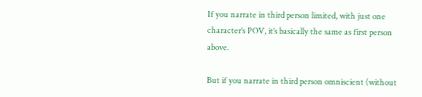If you narrate in third person limited, with just one character’s POV, it’s basically the same as first person above.

But if you narrate in third person omniscient (without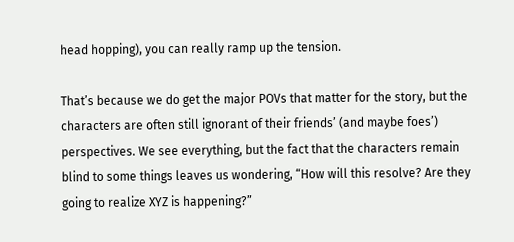head hopping), you can really ramp up the tension.

That’s because we do get the major POVs that matter for the story, but the characters are often still ignorant of their friends’ (and maybe foes’) perspectives. We see everything, but the fact that the characters remain blind to some things leaves us wondering, “How will this resolve? Are they going to realize XYZ is happening?”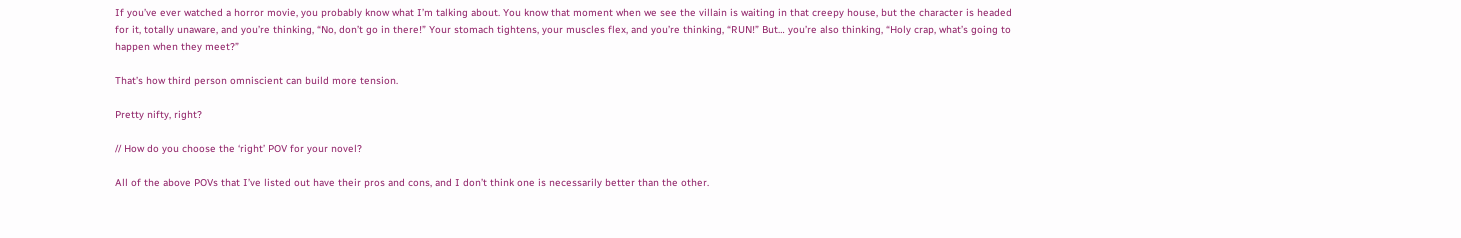If you’ve ever watched a horror movie, you probably know what I’m talking about. You know that moment when we see the villain is waiting in that creepy house, but the character is headed for it, totally unaware, and you’re thinking, “No, don’t go in there!” Your stomach tightens, your muscles flex, and you’re thinking, “RUN!” But… you’re also thinking, “Holy crap, what’s going to happen when they meet?”

That’s how third person omniscient can build more tension.

Pretty nifty, right?

// How do you choose the ‘right’ POV for your novel?

All of the above POVs that I’ve listed out have their pros and cons, and I don’t think one is necessarily better than the other.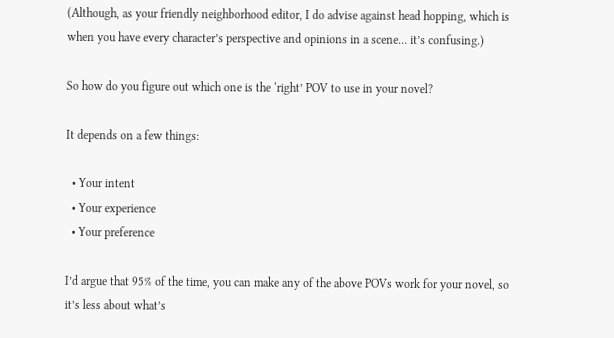(Although, as your friendly neighborhood editor, I do advise against head hopping, which is when you have every character’s perspective and opinions in a scene… it’s confusing.)

So how do you figure out which one is the ‘right’ POV to use in your novel?

It depends on a few things:

  • Your intent
  • Your experience
  • Your preference

I’d argue that 95% of the time, you can make any of the above POVs work for your novel, so it’s less about what’s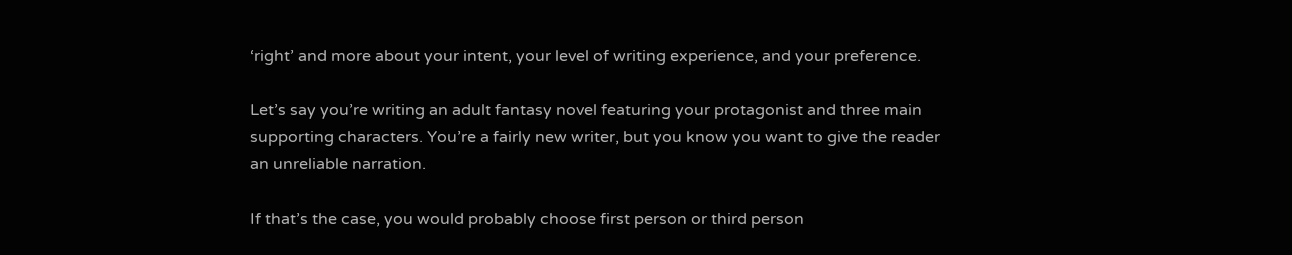‘right’ and more about your intent, your level of writing experience, and your preference.

Let’s say you’re writing an adult fantasy novel featuring your protagonist and three main supporting characters. You’re a fairly new writer, but you know you want to give the reader an unreliable narration.

If that’s the case, you would probably choose first person or third person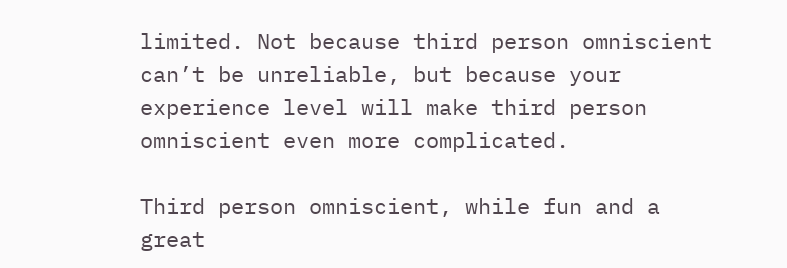limited. Not because third person omniscient can’t be unreliable, but because your experience level will make third person omniscient even more complicated.

Third person omniscient, while fun and a great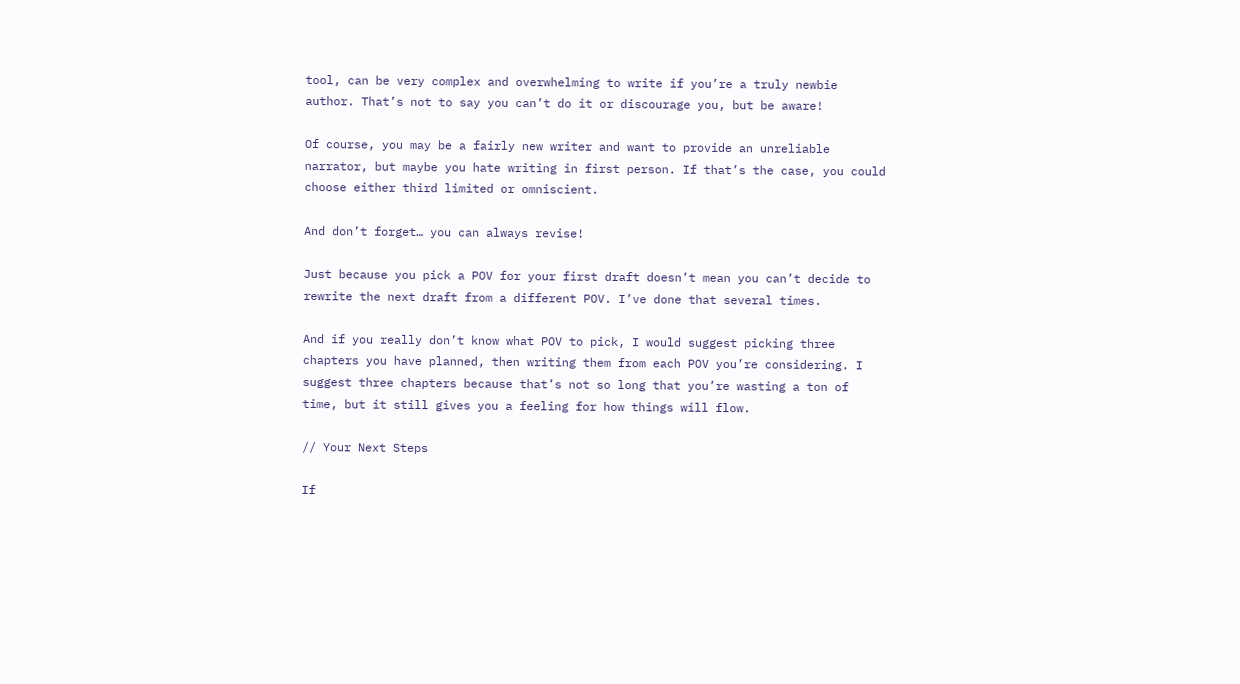tool, can be very complex and overwhelming to write if you’re a truly newbie author. That’s not to say you can’t do it or discourage you, but be aware!

Of course, you may be a fairly new writer and want to provide an unreliable narrator, but maybe you hate writing in first person. If that’s the case, you could choose either third limited or omniscient.

And don’t forget… you can always revise!

Just because you pick a POV for your first draft doesn’t mean you can’t decide to rewrite the next draft from a different POV. I’ve done that several times.

And if you really don’t know what POV to pick, I would suggest picking three chapters you have planned, then writing them from each POV you’re considering. I suggest three chapters because that’s not so long that you’re wasting a ton of time, but it still gives you a feeling for how things will flow.

// Your Next Steps

If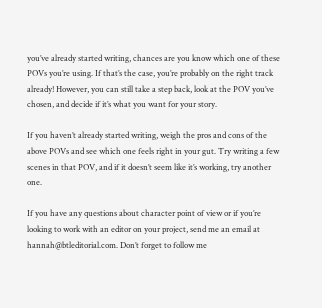you’ve already started writing, chances are you know which one of these POVs you’re using. If that’s the case, you’re probably on the right track already! However, you can still take a step back, look at the POV you’ve chosen, and decide if it’s what you want for your story.

If you haven’t already started writing, weigh the pros and cons of the above POVs and see which one feels right in your gut. Try writing a few scenes in that POV, and if it doesn’t seem like it’s working, try another one.

If you have any questions about character point of view or if you’re looking to work with an editor on your project, send me an email at hannah@btleditorial.com. Don’t forget to follow me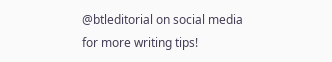@btleditorial on social media for more writing tips!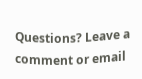Questions? Leave a comment or email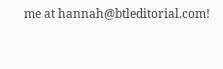me at hannah@btleditorial.com!